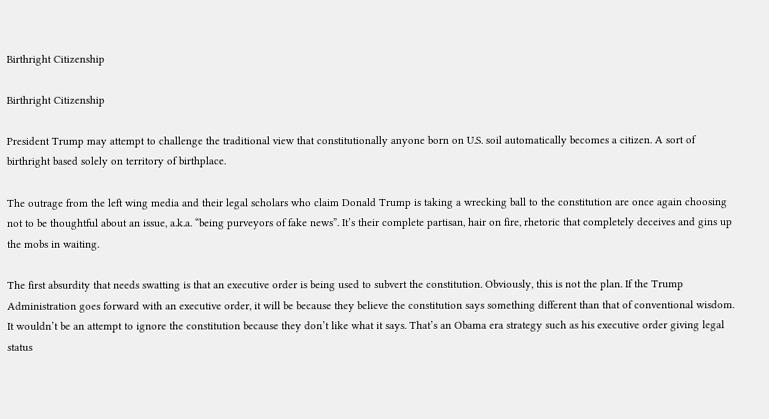Birthright Citizenship

Birthright Citizenship

President Trump may attempt to challenge the traditional view that constitutionally anyone born on U.S. soil automatically becomes a citizen. A sort of birthright based solely on territory of birthplace.

The outrage from the left wing media and their legal scholars who claim Donald Trump is taking a wrecking ball to the constitution are once again choosing not to be thoughtful about an issue, a.k.a. “being purveyors of fake news”. It’s their complete partisan, hair on fire, rhetoric that completely deceives and gins up the mobs in waiting.

The first absurdity that needs swatting is that an executive order is being used to subvert the constitution. Obviously, this is not the plan. If the Trump Administration goes forward with an executive order, it will be because they believe the constitution says something different than that of conventional wisdom. It wouldn’t be an attempt to ignore the constitution because they don’t like what it says. That’s an Obama era strategy such as his executive order giving legal status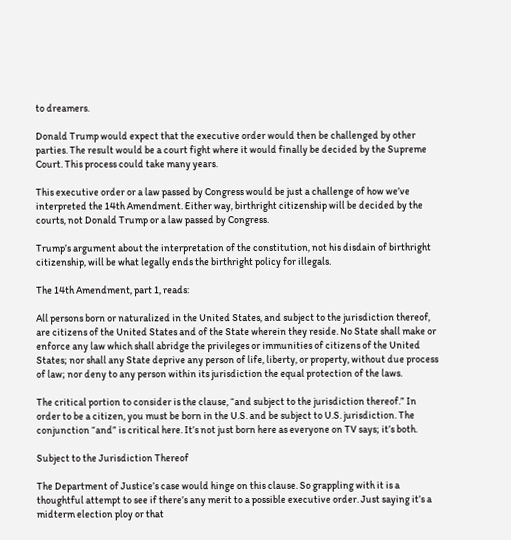to dreamers.

Donald Trump would expect that the executive order would then be challenged by other parties. The result would be a court fight where it would finally be decided by the Supreme Court. This process could take many years.

This executive order or a law passed by Congress would be just a challenge of how we’ve interpreted the 14th Amendment. Either way, birthright citizenship will be decided by the courts, not Donald Trump or a law passed by Congress.

Trump’s argument about the interpretation of the constitution, not his disdain of birthright citizenship, will be what legally ends the birthright policy for illegals.

The 14th Amendment, part 1, reads:

All persons born or naturalized in the United States, and subject to the jurisdiction thereof, are citizens of the United States and of the State wherein they reside. No State shall make or enforce any law which shall abridge the privileges or immunities of citizens of the United States; nor shall any State deprive any person of life, liberty, or property, without due process of law; nor deny to any person within its jurisdiction the equal protection of the laws.

The critical portion to consider is the clause, “and subject to the jurisdiction thereof.” In order to be a citizen, you must be born in the U.S. and be subject to U.S. jurisdiction. The conjunction “and” is critical here. It’s not just born here as everyone on TV says; it’s both.

Subject to the Jurisdiction Thereof

The Department of Justice’s case would hinge on this clause. So grappling with it is a thoughtful attempt to see if there’s any merit to a possible executive order. Just saying it’s a midterm election ploy or that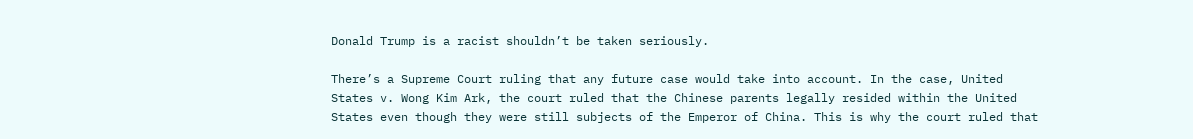Donald Trump is a racist shouldn’t be taken seriously.

There’s a Supreme Court ruling that any future case would take into account. In the case, United States v. Wong Kim Ark, the court ruled that the Chinese parents legally resided within the United States even though they were still subjects of the Emperor of China. This is why the court ruled that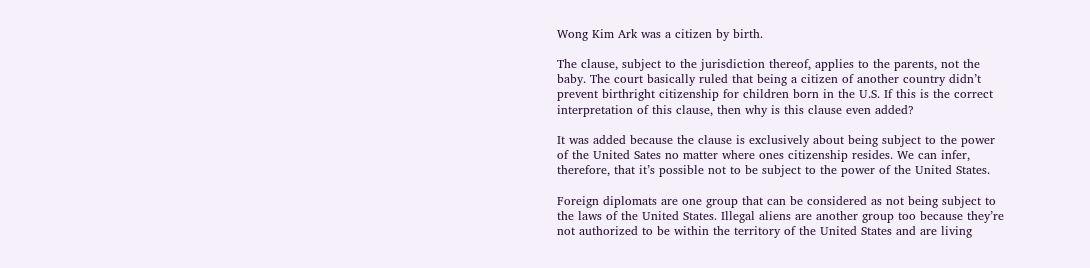Wong Kim Ark was a citizen by birth.

The clause, subject to the jurisdiction thereof, applies to the parents, not the baby. The court basically ruled that being a citizen of another country didn’t prevent birthright citizenship for children born in the U.S. If this is the correct interpretation of this clause, then why is this clause even added?

It was added because the clause is exclusively about being subject to the power of the United Sates no matter where ones citizenship resides. We can infer, therefore, that it’s possible not to be subject to the power of the United States.

Foreign diplomats are one group that can be considered as not being subject to the laws of the United States. Illegal aliens are another group too because they’re not authorized to be within the territory of the United States and are living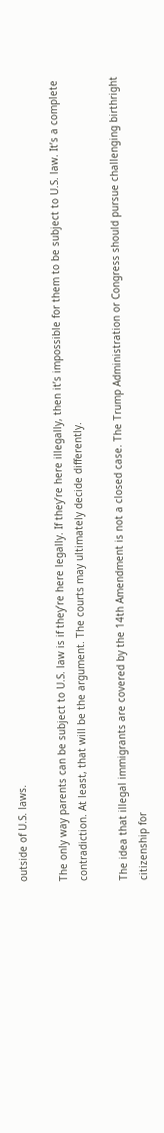outside of U.S. laws.

The only way parents can be subject to U.S. law is if they’re here legally. If they’re here illegally, then it’s impossible for them to be subject to U.S. law. It’s a complete contradiction. At least, that will be the argument. The courts may ultimately decide differently.

The idea that illegal immigrants are covered by the 14th Amendment is not a closed case. The Trump Administration or Congress should pursue challenging birthright citizenship for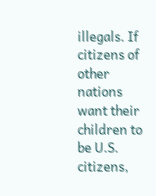illegals. If citizens of other nations want their children to be U.S. citizens,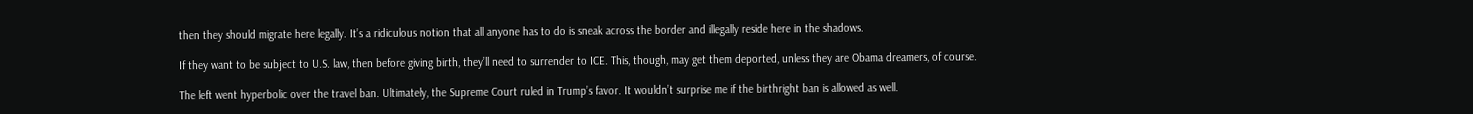then they should migrate here legally. It’s a ridiculous notion that all anyone has to do is sneak across the border and illegally reside here in the shadows.

If they want to be subject to U.S. law, then before giving birth, they’ll need to surrender to ICE. This, though, may get them deported, unless they are Obama dreamers, of course.

The left went hyperbolic over the travel ban. Ultimately, the Supreme Court ruled in Trump’s favor. It wouldn’t surprise me if the birthright ban is allowed as well.